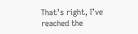That’s right, I’ve reached the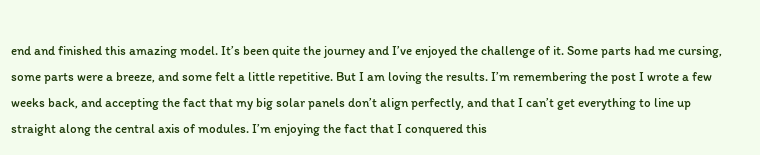end and finished this amazing model. It’s been quite the journey and I’ve enjoyed the challenge of it. Some parts had me cursing, some parts were a breeze, and some felt a little repetitive. But I am loving the results. I’m remembering the post I wrote a few weeks back, and accepting the fact that my big solar panels don’t align perfectly, and that I can’t get everything to line up straight along the central axis of modules. I’m enjoying the fact that I conquered this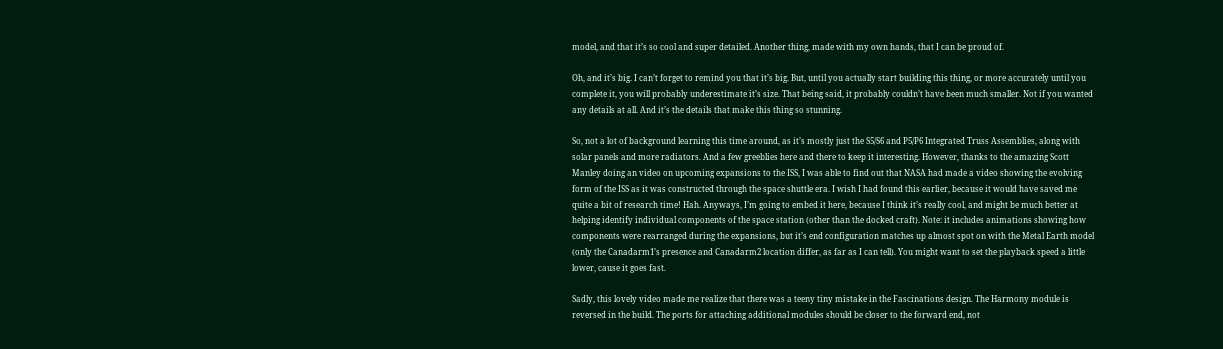model, and that it’s so cool and super detailed. Another thing, made with my own hands, that I can be proud of.

Oh, and it’s big. I can’t forget to remind you that it’s big. But, until you actually start building this thing, or more accurately until you complete it, you will probably underestimate it’s size. That being said, it probably couldn’t have been much smaller. Not if you wanted any details at all. And it’s the details that make this thing so stunning.

So, not a lot of background learning this time around, as it’s mostly just the S5/S6 and P5/P6 Integrated Truss Assemblies, along with solar panels and more radiators. And a few greeblies here and there to keep it interesting. However, thanks to the amazing Scott Manley doing an video on upcoming expansions to the ISS, I was able to find out that NASA had made a video showing the evolving form of the ISS as it was constructed through the space shuttle era. I wish I had found this earlier, because it would have saved me quite a bit of research time! Hah. Anyways, I’m going to embed it here, because I think it’s really cool, and might be much better at helping identify individual components of the space station (other than the docked craft). Note: it includes animations showing how components were rearranged during the expansions, but it’s end configuration matches up almost spot on with the Metal Earth model (only the Canadarm1’s presence and Canadarm2 location differ, as far as I can tell). You might want to set the playback speed a little lower, cause it goes fast.

Sadly, this lovely video made me realize that there was a teeny tiny mistake in the Fascinations design. The Harmony module is reversed in the build. The ports for attaching additional modules should be closer to the forward end, not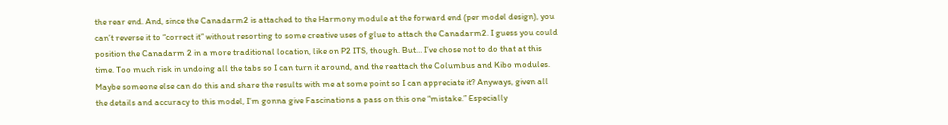the rear end. And, since the Canadarm2 is attached to the Harmony module at the forward end (per model design), you can’t reverse it to “correct it” without resorting to some creative uses of glue to attach the Canadarm2. I guess you could position the Canadarm 2 in a more traditional location, like on P2 ITS, though. But… I’ve chose not to do that at this time. Too much risk in undoing all the tabs so I can turn it around, and the reattach the Columbus and Kibo modules. Maybe someone else can do this and share the results with me at some point so I can appreciate it? Anyways, given all the details and accuracy to this model, I’m gonna give Fascinations a pass on this one “mistake.” Especially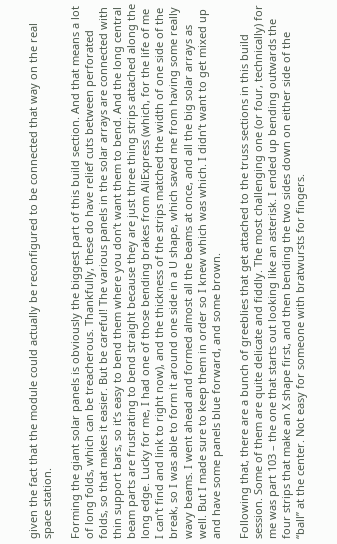given the fact that the module could actually be reconfigured to be connected that way on the real space station.

Forming the giant solar panels is obviously the biggest part of this build section. And that means a lot of long folds, which can be treacherous. Thankfully, these do have relief cuts between perforated folds, so that makes it easier. But be careful! The various panels in the solar arrays are connected with thin support bars, so it’s easy to bend them where you don’t want them to bend. And the long central beam parts are frustrating to bend straight because they are just three thing strips attached along the long edge. Lucky for me, I had one of those bending brakes from AliExpress (which, for the life of me I can’t find and link to right now), and the thickness of the strips matched the width of one side of the break, so I was able to form it around one side in a U shape, which saved me from having some really wavy beams. I went ahead and formed almost all the beams at once, and all the big solar arrays as well. But I made sure to keep them in order so I knew which was which. I didn’t want to get mixed up and have some panels blue forward, and some brown.

Following that, there are a bunch of greeblies that get attached to the truss sections in this build session. Some of them are quite delicate and fiddly. The most challenging one (or four, technically) for me was part 103 – the one that starts out looking like an asterisk. I ended up bending outwards the four strips that make an X shape first, and then bending the two sides down on either side of the “ball” at the center. Not easy for someone with bratwursts for fingers.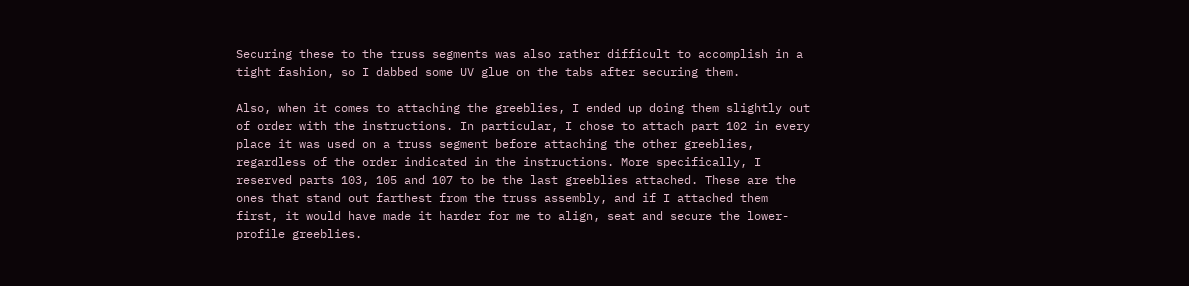Securing these to the truss segments was also rather difficult to accomplish in a tight fashion, so I dabbed some UV glue on the tabs after securing them.

Also, when it comes to attaching the greeblies, I ended up doing them slightly out of order with the instructions. In particular, I chose to attach part 102 in every place it was used on a truss segment before attaching the other greeblies, regardless of the order indicated in the instructions. More specifically, I reserved parts 103, 105 and 107 to be the last greeblies attached. These are the ones that stand out farthest from the truss assembly, and if I attached them first, it would have made it harder for me to align, seat and secure the lower-profile greeblies.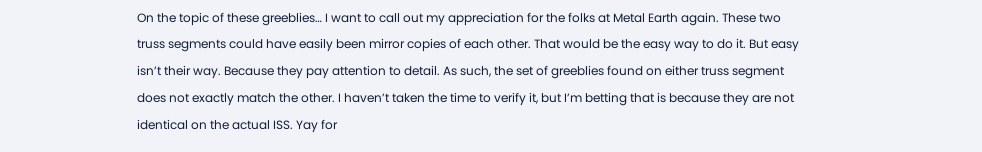On the topic of these greeblies… I want to call out my appreciation for the folks at Metal Earth again. These two truss segments could have easily been mirror copies of each other. That would be the easy way to do it. But easy isn’t their way. Because they pay attention to detail. As such, the set of greeblies found on either truss segment does not exactly match the other. I haven’t taken the time to verify it, but I’m betting that is because they are not identical on the actual ISS. Yay for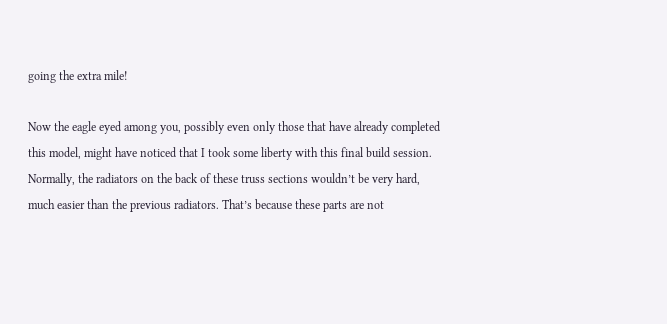going the extra mile!

Now the eagle eyed among you, possibly even only those that have already completed this model, might have noticed that I took some liberty with this final build session. Normally, the radiators on the back of these truss sections wouldn’t be very hard, much easier than the previous radiators. That’s because these parts are not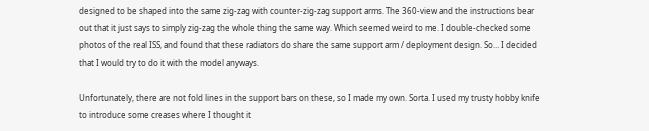designed to be shaped into the same zig-zag with counter-zig-zag support arms. The 360-view and the instructions bear out that it just says to simply zig-zag the whole thing the same way. Which seemed weird to me. I double-checked some photos of the real ISS, and found that these radiators do share the same support arm / deployment design. So… I decided that I would try to do it with the model anyways.

Unfortunately, there are not fold lines in the support bars on these, so I made my own. Sorta. I used my trusty hobby knife to introduce some creases where I thought it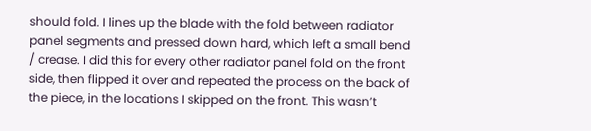should fold. I lines up the blade with the fold between radiator panel segments and pressed down hard, which left a small bend / crease. I did this for every other radiator panel fold on the front side, then flipped it over and repeated the process on the back of the piece, in the locations I skipped on the front. This wasn’t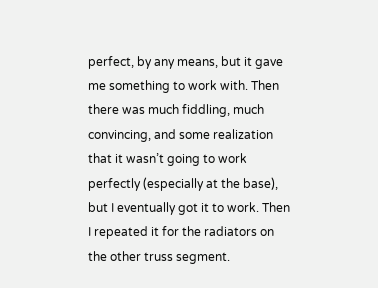perfect, by any means, but it gave me something to work with. Then there was much fiddling, much convincing, and some realization that it wasn’t going to work perfectly (especially at the base), but I eventually got it to work. Then I repeated it for the radiators on the other truss segment.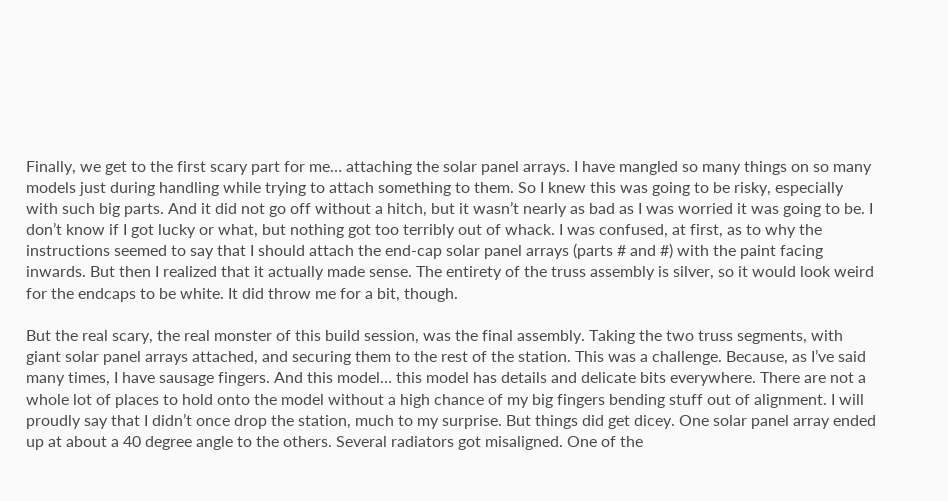Finally, we get to the first scary part for me… attaching the solar panel arrays. I have mangled so many things on so many models just during handling while trying to attach something to them. So I knew this was going to be risky, especially with such big parts. And it did not go off without a hitch, but it wasn’t nearly as bad as I was worried it was going to be. I don’t know if I got lucky or what, but nothing got too terribly out of whack. I was confused, at first, as to why the instructions seemed to say that I should attach the end-cap solar panel arrays (parts # and #) with the paint facing inwards. But then I realized that it actually made sense. The entirety of the truss assembly is silver, so it would look weird for the endcaps to be white. It did throw me for a bit, though.

But the real scary, the real monster of this build session, was the final assembly. Taking the two truss segments, with giant solar panel arrays attached, and securing them to the rest of the station. This was a challenge. Because, as I’ve said many times, I have sausage fingers. And this model… this model has details and delicate bits everywhere. There are not a whole lot of places to hold onto the model without a high chance of my big fingers bending stuff out of alignment. I will proudly say that I didn’t once drop the station, much to my surprise. But things did get dicey. One solar panel array ended up at about a 40 degree angle to the others. Several radiators got misaligned. One of the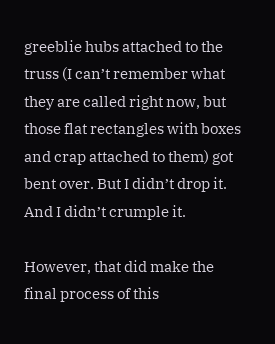greeblie hubs attached to the truss (I can’t remember what they are called right now, but those flat rectangles with boxes and crap attached to them) got bent over. But I didn’t drop it. And I didn’t crumple it.

However, that did make the final process of this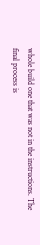whole build one that was not in the instructions. The final process is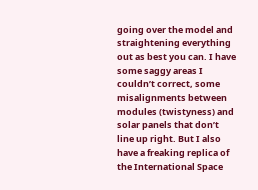going over the model and straightening everything out as best you can. I have some saggy areas I couldn’t correct, some misalignments between modules (twistyness) and solar panels that don’t line up right. But I also have a freaking replica of the International Space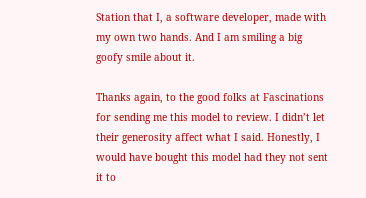Station that I, a software developer, made with my own two hands. And I am smiling a big goofy smile about it.

Thanks again, to the good folks at Fascinations for sending me this model to review. I didn’t let their generosity affect what I said. Honestly, I would have bought this model had they not sent it to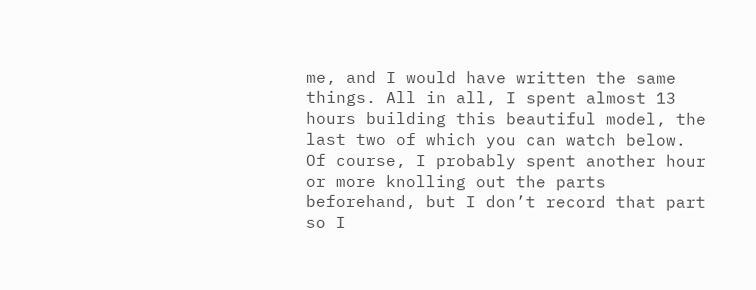me, and I would have written the same things. All in all, I spent almost 13 hours building this beautiful model, the last two of which you can watch below. Of course, I probably spent another hour or more knolling out the parts beforehand, but I don’t record that part so I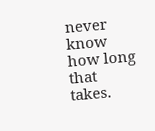never know how long that takes.